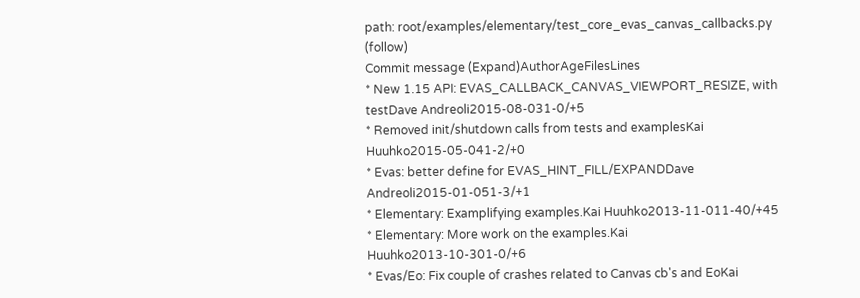path: root/examples/elementary/test_core_evas_canvas_callbacks.py (follow)
Commit message (Expand)AuthorAgeFilesLines
* New 1.15 API: EVAS_CALLBACK_CANVAS_VIEWPORT_RESIZE, with testDave Andreoli2015-08-031-0/+5
* Removed init/shutdown calls from tests and examplesKai Huuhko2015-05-041-2/+0
* Evas: better define for EVAS_HINT_FILL/EXPANDDave Andreoli2015-01-051-3/+1
* Elementary: Examplifying examples.Kai Huuhko2013-11-011-40/+45
* Elementary: More work on the examples.Kai Huuhko2013-10-301-0/+6
* Evas/Eo: Fix couple of crashes related to Canvas cb's and EoKai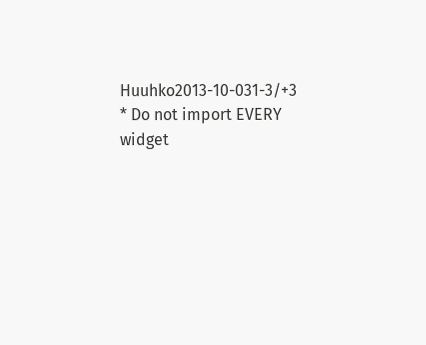Huuhko2013-10-031-3/+3
* Do not import EVERY widget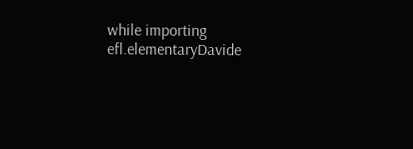while importing efl.elementaryDavide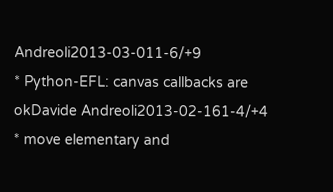Andreoli2013-03-011-6/+9
* Python-EFL: canvas callbacks are okDavide Andreoli2013-02-161-4/+4
* move elementary and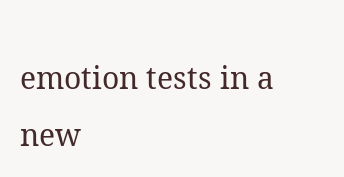emotion tests in a new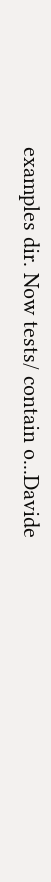examples dir. Now tests/ contain o...Davide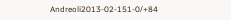Andreoli2013-02-151-0/+84